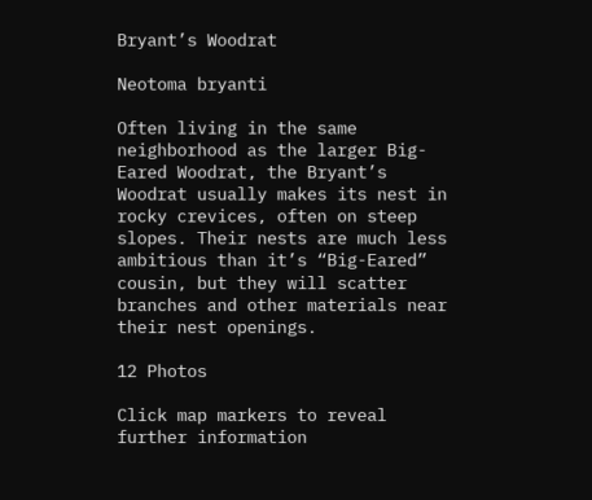Bryant’s Woodrat

Neotoma bryanti

Often living in the same neighborhood as the larger Big-Eared Woodrat, the Bryant’s Woodrat usually makes its nest in rocky crevices, often on steep slopes. Their nests are much less ambitious than it’s “Big-Eared” cousin, but they will scatter branches and other materials near their nest openings.

12 Photos

Click map markers to reveal further information